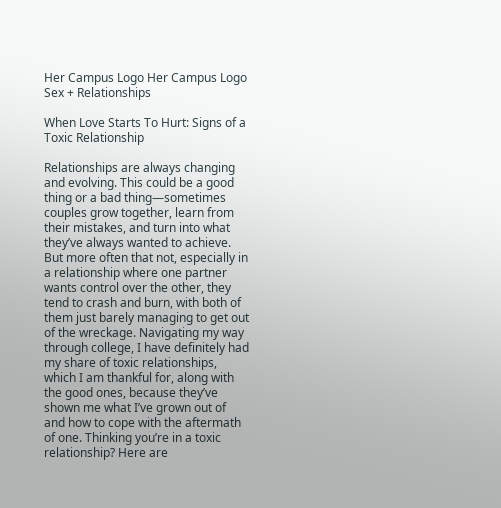Her Campus Logo Her Campus Logo
Sex + Relationships

When Love Starts To Hurt: Signs of a Toxic Relationship

Relationships are always changing and evolving. This could be a good thing or a bad thing—sometimes couples grow together, learn from their mistakes, and turn into what they’ve always wanted to achieve. But more often that not, especially in a relationship where one partner wants control over the other, they tend to crash and burn, with both of them just barely managing to get out of the wreckage. Navigating my way through college, I have definitely had my share of toxic relationships, which I am thankful for, along with the good ones, because they’ve shown me what I’ve grown out of and how to cope with the aftermath of one. Thinking you’re in a toxic relationship? Here are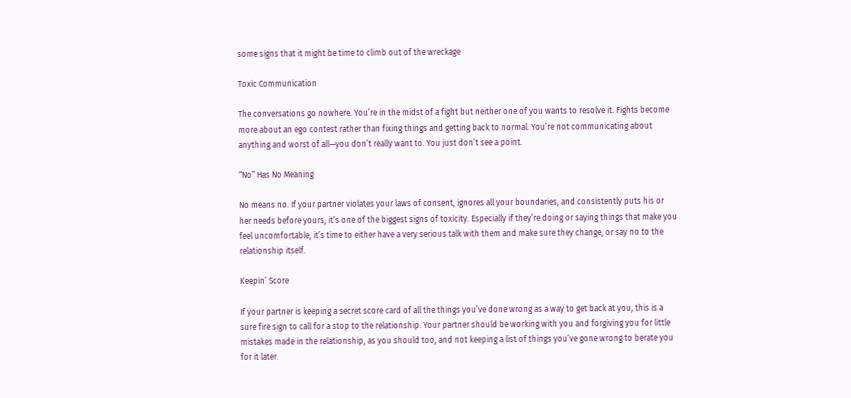some signs that it might be time to climb out of the wreckage

Toxic Communication

The conversations go nowhere. You’re in the midst of a fight but neither one of you wants to resolve it. Fights become more about an ego contest rather than fixing things and getting back to normal. You’re not communicating about anything and worst of all—you don’t really want to. You just don’t see a point.

“No” Has No Meaning

No means no. If your partner violates your laws of consent, ignores all your boundaries, and consistently puts his or her needs before yours, it’s one of the biggest signs of toxicity. Especially if they’re doing or saying things that make you feel uncomfortable, it’s time to either have a very serious talk with them and make sure they change, or say no to the relationship itself.

Keepin’ Score

If your partner is keeping a secret score card of all the things you’ve done wrong as a way to get back at you, this is a sure fire sign to call for a stop to the relationship. Your partner should be working with you and forgiving you for little mistakes made in the relationship, as you should too, and not keeping a list of things you’ve gone wrong to berate you for it later.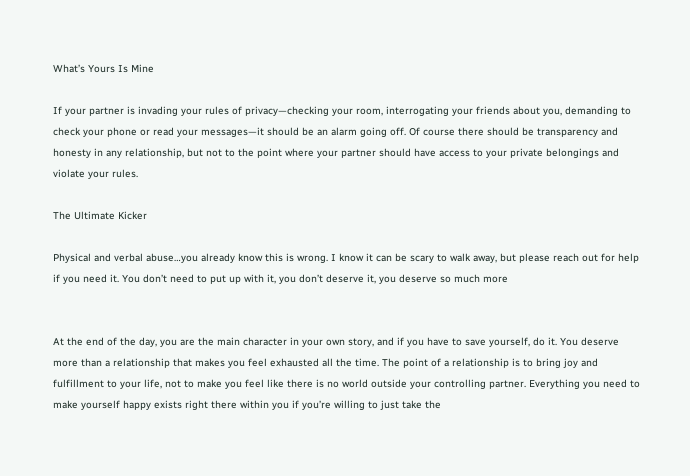What’s Yours Is Mine

If your partner is invading your rules of privacy—checking your room, interrogating your friends about you, demanding to check your phone or read your messages—it should be an alarm going off. Of course there should be transparency and honesty in any relationship, but not to the point where your partner should have access to your private belongings and violate your rules.

The Ultimate Kicker

Physical and verbal abuse…you already know this is wrong. I know it can be scary to walk away, but please reach out for help if you need it. You don’t need to put up with it, you don’t deserve it, you deserve so much more


At the end of the day, you are the main character in your own story, and if you have to save yourself, do it. You deserve more than a relationship that makes you feel exhausted all the time. The point of a relationship is to bring joy and fulfillment to your life, not to make you feel like there is no world outside your controlling partner. Everything you need to make yourself happy exists right there within you if you’re willing to just take the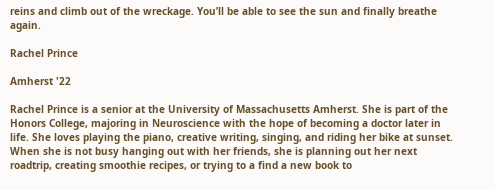reins and climb out of the wreckage. You’ll be able to see the sun and finally breathe again.

Rachel Prince

Amherst '22

Rachel Prince is a senior at the University of Massachusetts Amherst. She is part of the Honors College, majoring in Neuroscience with the hope of becoming a doctor later in life. She loves playing the piano, creative writing, singing, and riding her bike at sunset. When she is not busy hanging out with her friends, she is planning out her next roadtrip, creating smoothie recipes, or trying to a find a new book to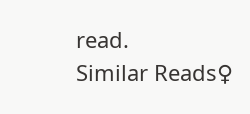read.
Similar Reads♀